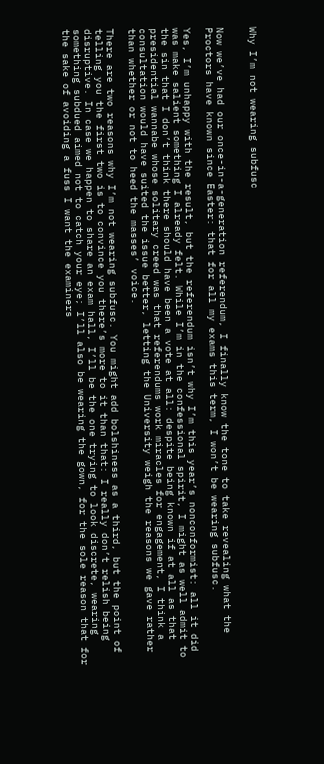Why I’m not wearing subfusc


Now we’ve had our once-in-a-generation referendum, I finally know the tone to take revealing what the Proctors have known since Easter: that for all my exams this term, I won’t be wearing subfusc.

Yes, I’m unhappy with the result, but the referendum isn’t why I’m this year’s nonconformist: all it did was make salient something I already felt. While I’m in the confessional spirit, I might as well admit to the sin that I don’t think there should have been a vote at all: despite being known if at all as that presidential wannabe whose solitary creed was that referendums work miracles for engagement, I think a consultation would have suited the issue better, letting the University weigh the reasons we gave rather than whether or not to heed the masses’ voice.

There are two reasons why I’m not wearing subfusc. You might add bolshiness as a third, but the point of telling you the first two is to convince you there’s more to it than that: I really don’t relish being disruptive. In case we happen to share an exam hall, I’ll be the one trying to look discrete, wearing something subdued aimed not to catch your eye; I’ll also be wearing the gown, for the sole reason that for the sake of avoiding a fuss I want the examiners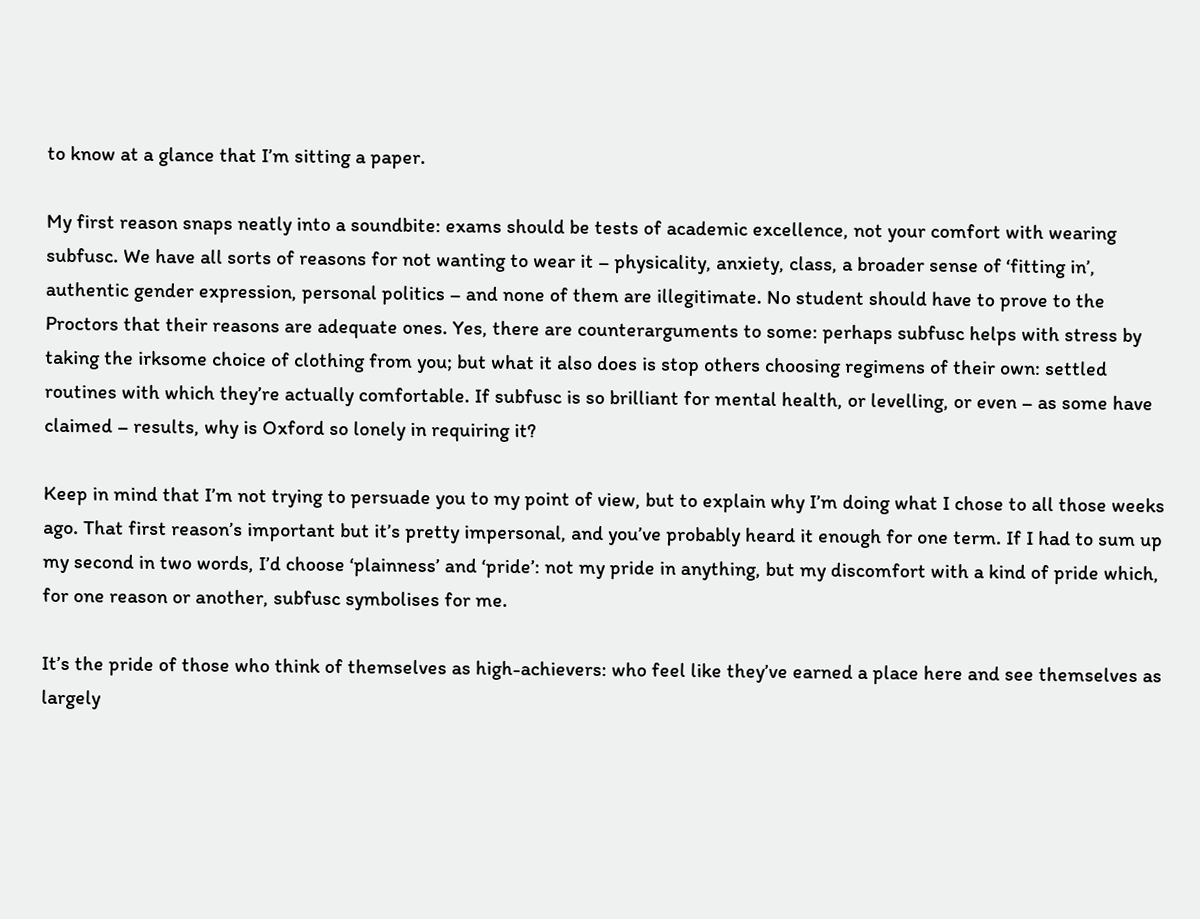to know at a glance that I’m sitting a paper.

My first reason snaps neatly into a soundbite: exams should be tests of academic excellence, not your comfort with wearing subfusc. We have all sorts of reasons for not wanting to wear it – physicality, anxiety, class, a broader sense of ‘fitting in’, authentic gender expression, personal politics – and none of them are illegitimate. No student should have to prove to the Proctors that their reasons are adequate ones. Yes, there are counterarguments to some: perhaps subfusc helps with stress by taking the irksome choice of clothing from you; but what it also does is stop others choosing regimens of their own: settled routines with which they’re actually comfortable. If subfusc is so brilliant for mental health, or levelling, or even – as some have claimed – results, why is Oxford so lonely in requiring it?

Keep in mind that I’m not trying to persuade you to my point of view, but to explain why I’m doing what I chose to all those weeks ago. That first reason’s important but it’s pretty impersonal, and you’ve probably heard it enough for one term. If I had to sum up my second in two words, I’d choose ‘plainness’ and ‘pride’: not my pride in anything, but my discomfort with a kind of pride which, for one reason or another, subfusc symbolises for me.

It’s the pride of those who think of themselves as high-achievers: who feel like they’ve earned a place here and see themselves as largely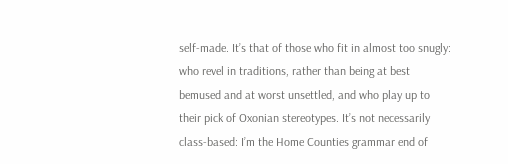self-made. It’s that of those who fit in almost too snugly: who revel in traditions, rather than being at best bemused and at worst unsettled, and who play up to their pick of Oxonian stereotypes. It’s not necessarily class-based: I’m the Home Counties grammar end of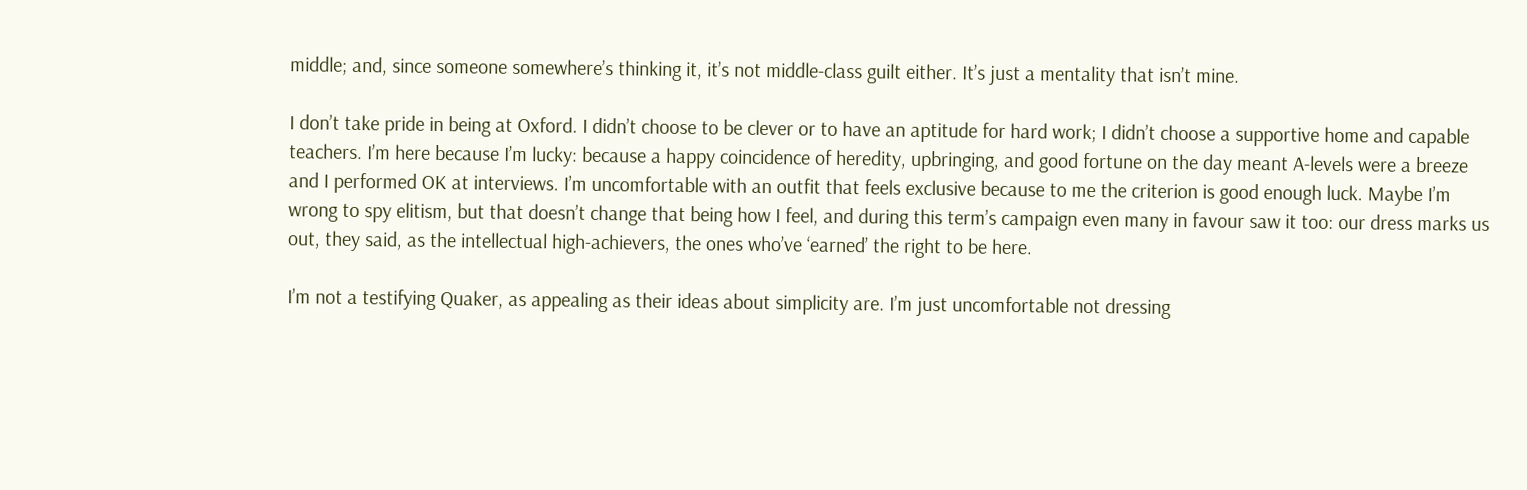middle; and, since someone somewhere’s thinking it, it’s not middle-class guilt either. It’s just a mentality that isn’t mine.

I don’t take pride in being at Oxford. I didn’t choose to be clever or to have an aptitude for hard work; I didn’t choose a supportive home and capable teachers. I’m here because I’m lucky: because a happy coincidence of heredity, upbringing, and good fortune on the day meant A-levels were a breeze and I performed OK at interviews. I’m uncomfortable with an outfit that feels exclusive because to me the criterion is good enough luck. Maybe I’m wrong to spy elitism, but that doesn’t change that being how I feel, and during this term’s campaign even many in favour saw it too: our dress marks us out, they said, as the intellectual high-achievers, the ones who’ve ‘earned’ the right to be here.

I’m not a testifying Quaker, as appealing as their ideas about simplicity are. I’m just uncomfortable not dressing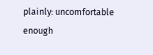plainly: uncomfortable enough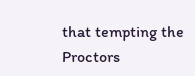that tempting the Proctors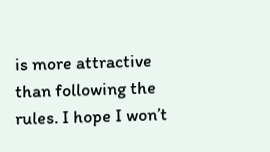is more attractive than following the rules. I hope I won’t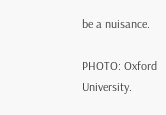be a nuisance.

PHOTO: Oxford University.